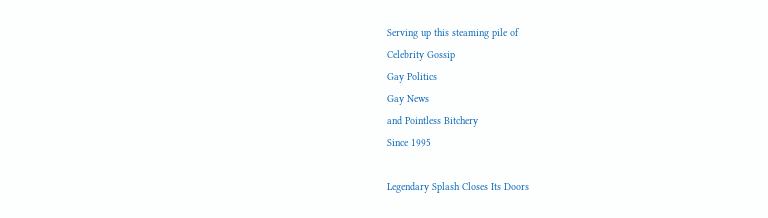Serving up this steaming pile of
Celebrity Gossip
Gay Politics
Gay News
and Pointless Bitchery
Since 1995

Legendary Splash Closes Its Doors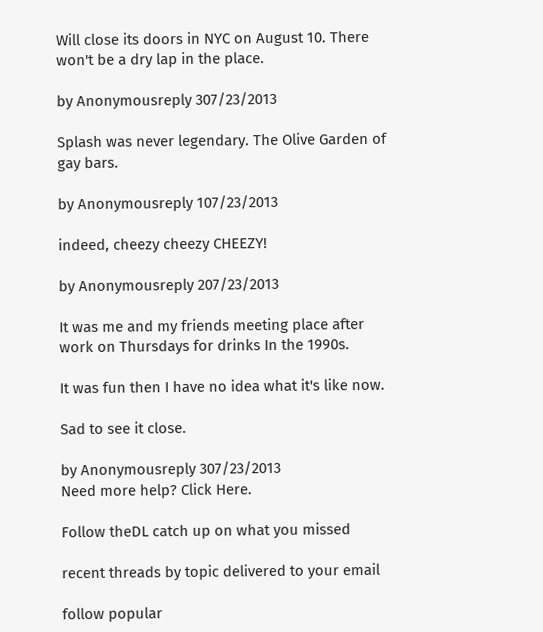Will close its doors in NYC on August 10. There won't be a dry lap in the place.

by Anonymousreply 307/23/2013

Splash was never legendary. The Olive Garden of gay bars.

by Anonymousreply 107/23/2013

indeed, cheezy cheezy CHEEZY!

by Anonymousreply 207/23/2013

It was me and my friends meeting place after work on Thursdays for drinks In the 1990s.

It was fun then I have no idea what it's like now.

Sad to see it close.

by Anonymousreply 307/23/2013
Need more help? Click Here.

Follow theDL catch up on what you missed

recent threads by topic delivered to your email

follow popular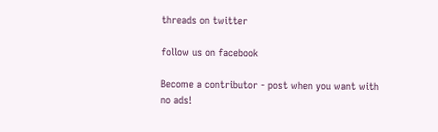threads on twitter

follow us on facebook

Become a contributor - post when you want with no ads!